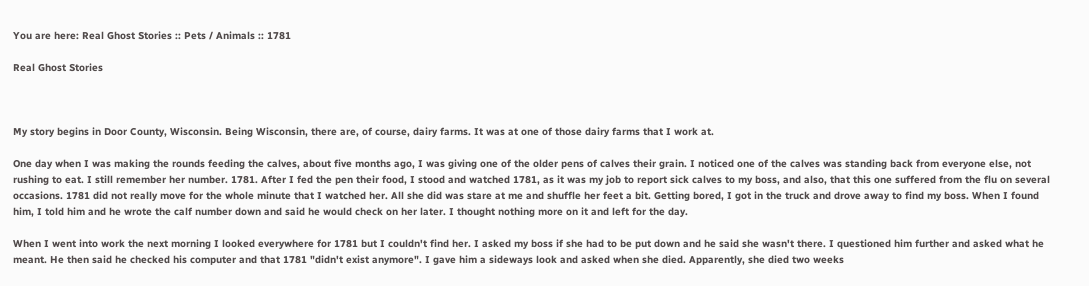You are here: Real Ghost Stories :: Pets / Animals :: 1781

Real Ghost Stories



My story begins in Door County, Wisconsin. Being Wisconsin, there are, of course, dairy farms. It was at one of those dairy farms that I work at.

One day when I was making the rounds feeding the calves, about five months ago, I was giving one of the older pens of calves their grain. I noticed one of the calves was standing back from everyone else, not rushing to eat. I still remember her number. 1781. After I fed the pen their food, I stood and watched 1781, as it was my job to report sick calves to my boss, and also, that this one suffered from the flu on several occasions. 1781 did not really move for the whole minute that I watched her. All she did was stare at me and shuffle her feet a bit. Getting bored, I got in the truck and drove away to find my boss. When I found him, I told him and he wrote the calf number down and said he would check on her later. I thought nothing more on it and left for the day.

When I went into work the next morning I looked everywhere for 1781 but I couldn't find her. I asked my boss if she had to be put down and he said she wasn't there. I questioned him further and asked what he meant. He then said he checked his computer and that 1781 "didn't exist anymore". I gave him a sideways look and asked when she died. Apparently, she died two weeks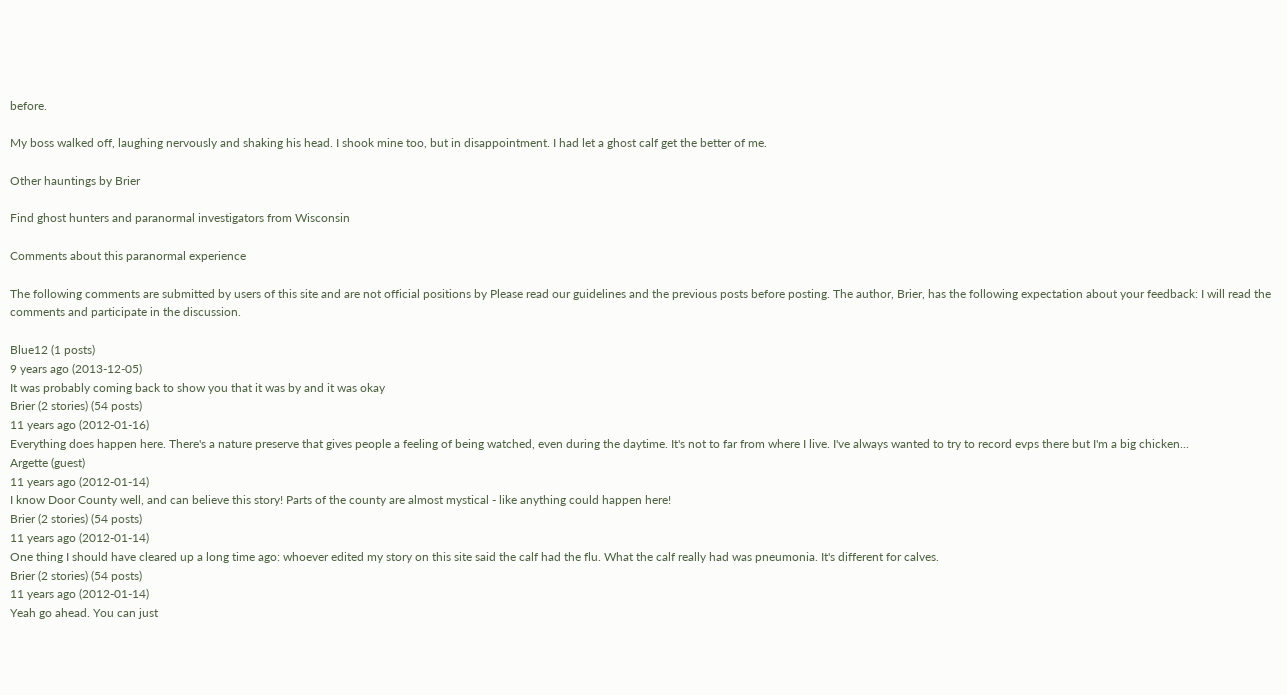before.

My boss walked off, laughing nervously and shaking his head. I shook mine too, but in disappointment. I had let a ghost calf get the better of me.

Other hauntings by Brier

Find ghost hunters and paranormal investigators from Wisconsin

Comments about this paranormal experience

The following comments are submitted by users of this site and are not official positions by Please read our guidelines and the previous posts before posting. The author, Brier, has the following expectation about your feedback: I will read the comments and participate in the discussion.

Blue12 (1 posts)
9 years ago (2013-12-05)
It was probably coming back to show you that it was by and it was okay
Brier (2 stories) (54 posts)
11 years ago (2012-01-16)
Everything does happen here. There's a nature preserve that gives people a feeling of being watched, even during the daytime. It's not to far from where I live. I've always wanted to try to record evps there but I'm a big chicken...
Argette (guest)
11 years ago (2012-01-14)
I know Door County well, and can believe this story! Parts of the county are almost mystical - like anything could happen here!
Brier (2 stories) (54 posts)
11 years ago (2012-01-14)
One thing I should have cleared up a long time ago: whoever edited my story on this site said the calf had the flu. What the calf really had was pneumonia. It's different for calves.
Brier (2 stories) (54 posts)
11 years ago (2012-01-14)
Yeah go ahead. You can just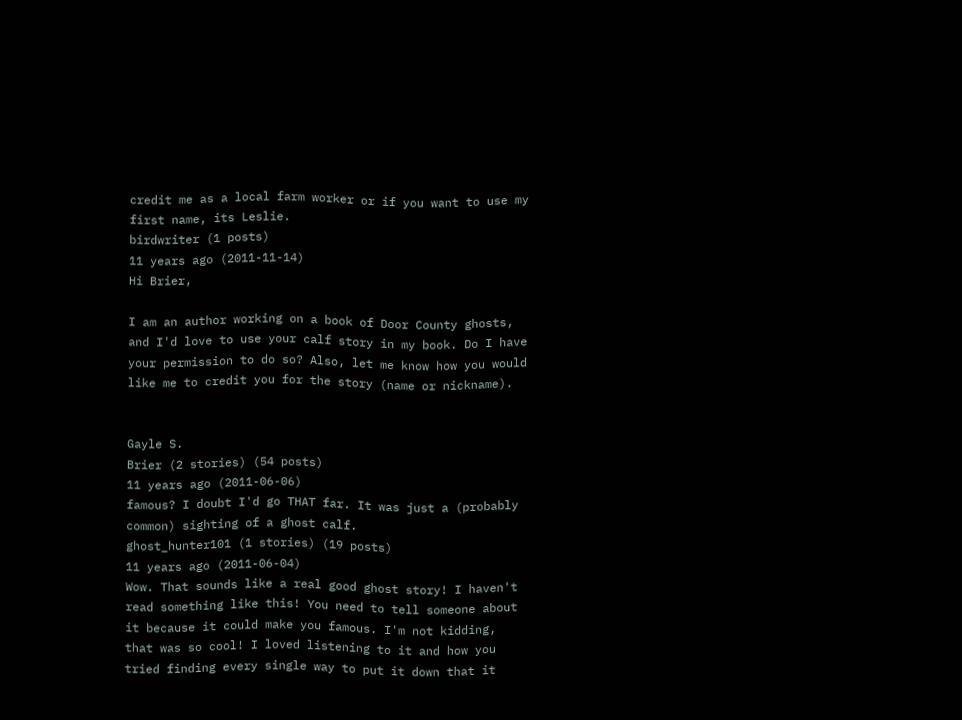credit me as a local farm worker or if you want to use my first name, its Leslie.
birdwriter (1 posts)
11 years ago (2011-11-14)
Hi Brier,

I am an author working on a book of Door County ghosts, and I'd love to use your calf story in my book. Do I have your permission to do so? Also, let me know how you would like me to credit you for the story (name or nickname).


Gayle S.
Brier (2 stories) (54 posts)
11 years ago (2011-06-06)
famous? I doubt I'd go THAT far. It was just a (probably common) sighting of a ghost calf.
ghost_hunter101 (1 stories) (19 posts)
11 years ago (2011-06-04)
Wow. That sounds like a real good ghost story! I haven't read something like this! You need to tell someone about it because it could make you famous. I'm not kidding, that was so cool! I loved listening to it and how you tried finding every single way to put it down that it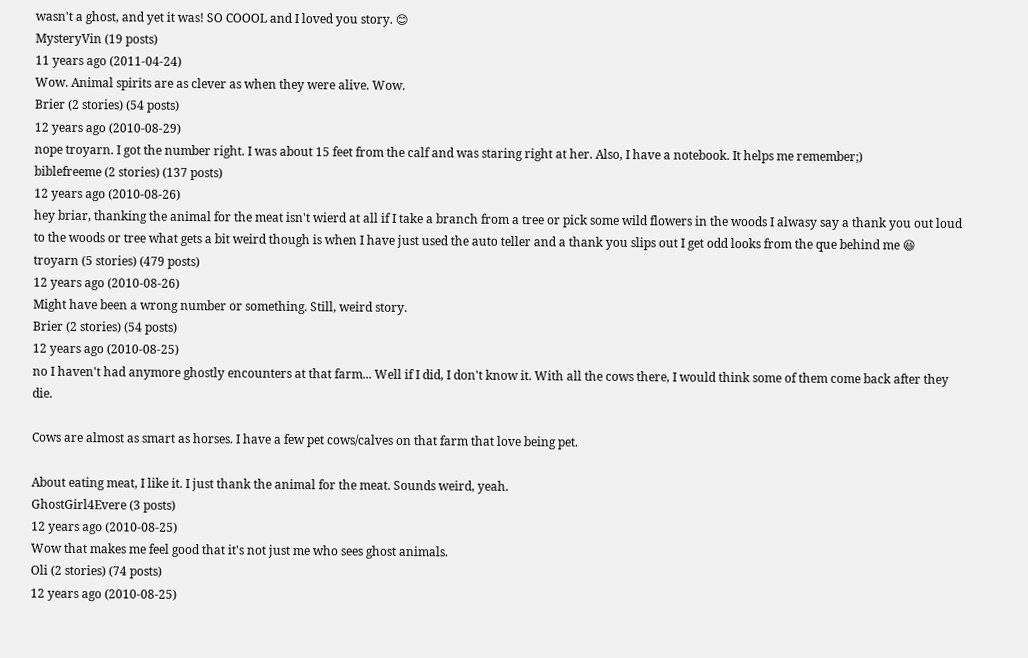wasn't a ghost, and yet it was! SO COOOL and I loved you story. 😊
MysteryVin (19 posts)
11 years ago (2011-04-24)
Wow. Animal spirits are as clever as when they were alive. Wow.
Brier (2 stories) (54 posts)
12 years ago (2010-08-29)
nope troyarn. I got the number right. I was about 15 feet from the calf and was staring right at her. Also, I have a notebook. It helps me remember;)
biblefreeme (2 stories) (137 posts)
12 years ago (2010-08-26)
hey briar, thanking the animal for the meat isn't wierd at all if I take a branch from a tree or pick some wild flowers in the woods I alwasy say a thank you out loud to the woods or tree what gets a bit weird though is when I have just used the auto teller and a thank you slips out I get odd looks from the que behind me 😆
troyarn (5 stories) (479 posts)
12 years ago (2010-08-26)
Might have been a wrong number or something. Still, weird story.
Brier (2 stories) (54 posts)
12 years ago (2010-08-25)
no I haven't had anymore ghostly encounters at that farm... Well if I did, I don't know it. With all the cows there, I would think some of them come back after they die.

Cows are almost as smart as horses. I have a few pet cows/calves on that farm that love being pet.

About eating meat, I like it. I just thank the animal for the meat. Sounds weird, yeah.
GhostGirl4Evere (3 posts)
12 years ago (2010-08-25)
Wow that makes me feel good that it's not just me who sees ghost animals.
Oli (2 stories) (74 posts)
12 years ago (2010-08-25)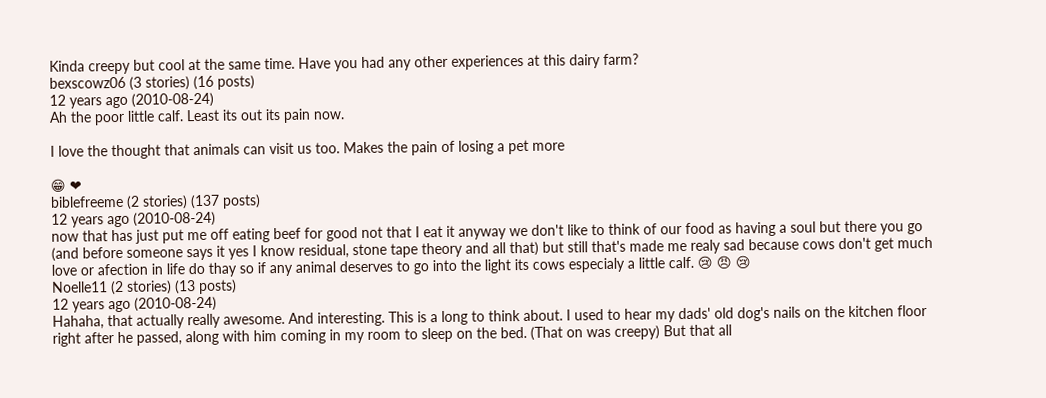Kinda creepy but cool at the same time. Have you had any other experiences at this dairy farm?
bexscowz06 (3 stories) (16 posts)
12 years ago (2010-08-24)
Ah the poor little calf. Least its out its pain now.

I love the thought that animals can visit us too. Makes the pain of losing a pet more

😁 ❤
biblefreeme (2 stories) (137 posts)
12 years ago (2010-08-24)
now that has just put me off eating beef for good not that I eat it anyway we don't like to think of our food as having a soul but there you go (and before someone says it yes I know residual, stone tape theory and all that) but still that's made me realy sad because cows don't get much love or afection in life do thay so if any animal deserves to go into the light its cows especialy a little calf. 😢 😠 😢
Noelle11 (2 stories) (13 posts)
12 years ago (2010-08-24)
Hahaha, that actually really awesome. And interesting. This is a long to think about. I used to hear my dads' old dog's nails on the kitchen floor right after he passed, along with him coming in my room to sleep on the bed. (That on was creepy) But that all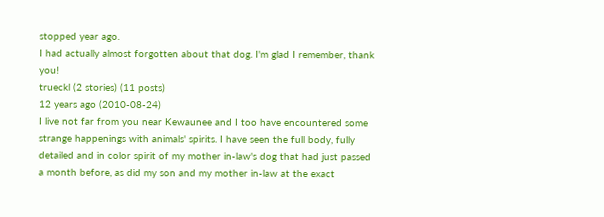stopped year ago.
I had actually almost forgotten about that dog. I'm glad I remember, thank you!
trueckl (2 stories) (11 posts)
12 years ago (2010-08-24)
I live not far from you near Kewaunee and I too have encountered some strange happenings with animals' spirits. I have seen the full body, fully detailed and in color spirit of my mother in-law's dog that had just passed a month before, as did my son and my mother in-law at the exact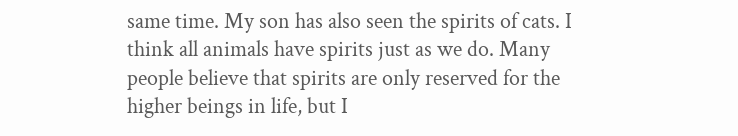same time. My son has also seen the spirits of cats. I think all animals have spirits just as we do. Many people believe that spirits are only reserved for the higher beings in life, but I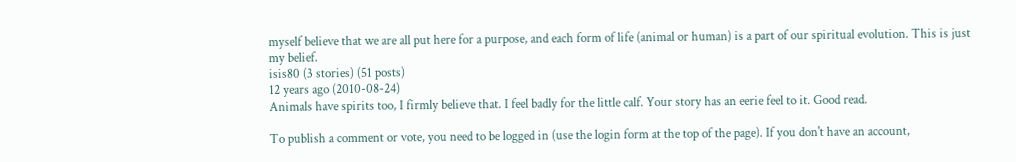myself believe that we are all put here for a purpose, and each form of life (animal or human) is a part of our spiritual evolution. This is just my belief.
isis80 (3 stories) (51 posts)
12 years ago (2010-08-24)
Animals have spirits too, I firmly believe that. I feel badly for the little calf. Your story has an eerie feel to it. Good read.

To publish a comment or vote, you need to be logged in (use the login form at the top of the page). If you don't have an account,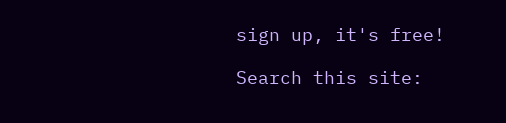sign up, it's free!

Search this site: